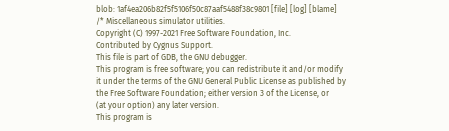blob: 1af4ea206b82f5f5106f50c87aaf5488f38c9801 [file] [log] [blame]
/* Miscellaneous simulator utilities.
Copyright (C) 1997-2021 Free Software Foundation, Inc.
Contributed by Cygnus Support.
This file is part of GDB, the GNU debugger.
This program is free software; you can redistribute it and/or modify
it under the terms of the GNU General Public License as published by
the Free Software Foundation; either version 3 of the License, or
(at your option) any later version.
This program is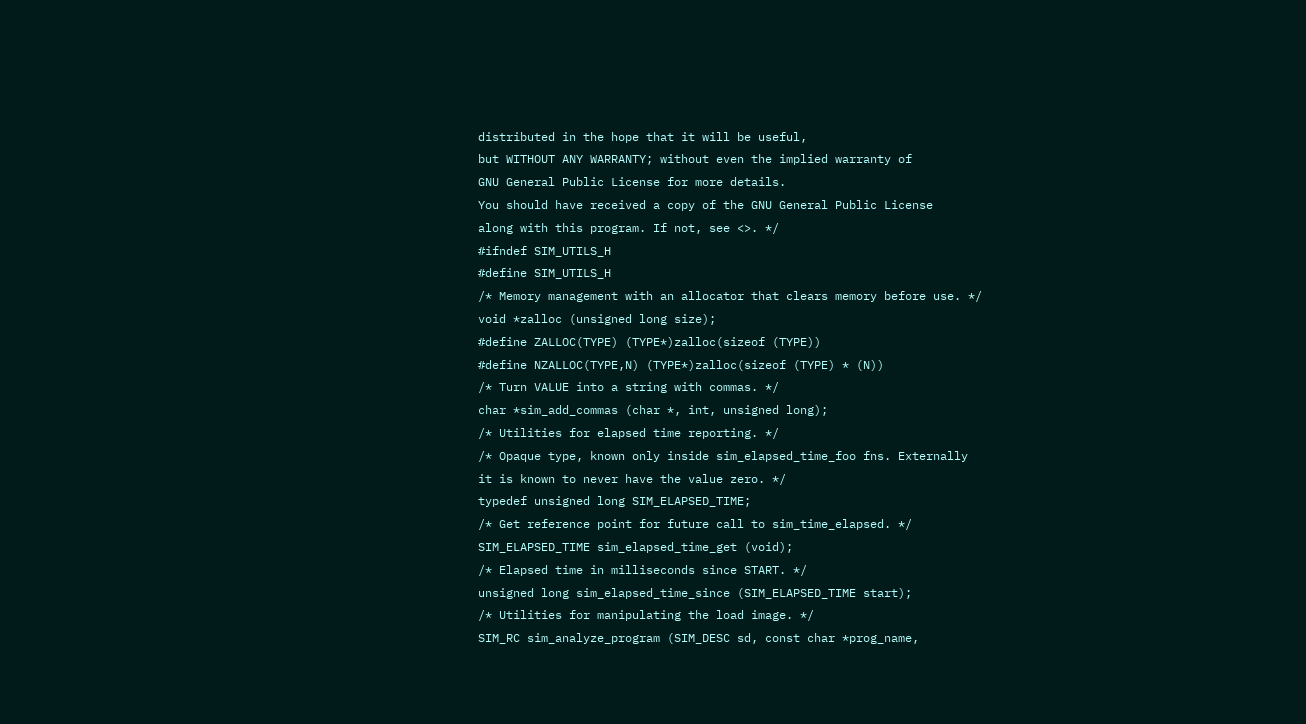distributed in the hope that it will be useful,
but WITHOUT ANY WARRANTY; without even the implied warranty of
GNU General Public License for more details.
You should have received a copy of the GNU General Public License
along with this program. If not, see <>. */
#ifndef SIM_UTILS_H
#define SIM_UTILS_H
/* Memory management with an allocator that clears memory before use. */
void *zalloc (unsigned long size);
#define ZALLOC(TYPE) (TYPE*)zalloc(sizeof (TYPE))
#define NZALLOC(TYPE,N) (TYPE*)zalloc(sizeof (TYPE) * (N))
/* Turn VALUE into a string with commas. */
char *sim_add_commas (char *, int, unsigned long);
/* Utilities for elapsed time reporting. */
/* Opaque type, known only inside sim_elapsed_time_foo fns. Externally
it is known to never have the value zero. */
typedef unsigned long SIM_ELAPSED_TIME;
/* Get reference point for future call to sim_time_elapsed. */
SIM_ELAPSED_TIME sim_elapsed_time_get (void);
/* Elapsed time in milliseconds since START. */
unsigned long sim_elapsed_time_since (SIM_ELAPSED_TIME start);
/* Utilities for manipulating the load image. */
SIM_RC sim_analyze_program (SIM_DESC sd, const char *prog_name,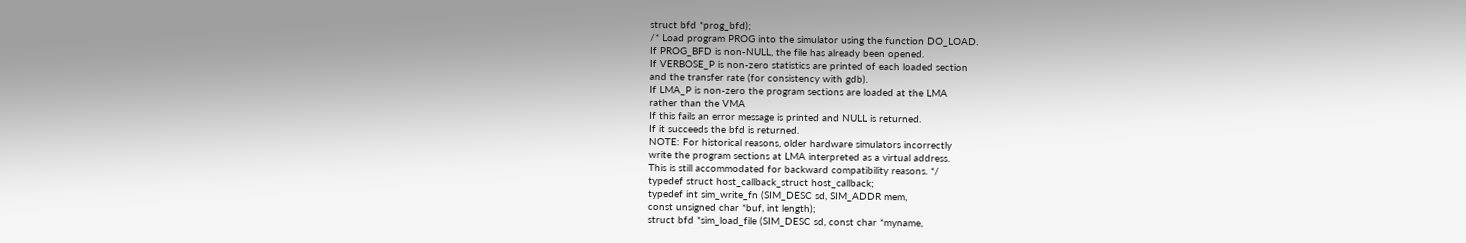struct bfd *prog_bfd);
/* Load program PROG into the simulator using the function DO_LOAD.
If PROG_BFD is non-NULL, the file has already been opened.
If VERBOSE_P is non-zero statistics are printed of each loaded section
and the transfer rate (for consistency with gdb).
If LMA_P is non-zero the program sections are loaded at the LMA
rather than the VMA
If this fails an error message is printed and NULL is returned.
If it succeeds the bfd is returned.
NOTE: For historical reasons, older hardware simulators incorrectly
write the program sections at LMA interpreted as a virtual address.
This is still accommodated for backward compatibility reasons. */
typedef struct host_callback_struct host_callback;
typedef int sim_write_fn (SIM_DESC sd, SIM_ADDR mem,
const unsigned char *buf, int length);
struct bfd *sim_load_file (SIM_DESC sd, const char *myname,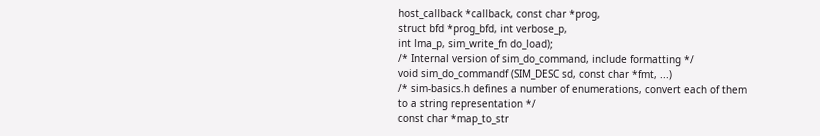host_callback *callback, const char *prog,
struct bfd *prog_bfd, int verbose_p,
int lma_p, sim_write_fn do_load);
/* Internal version of sim_do_command, include formatting */
void sim_do_commandf (SIM_DESC sd, const char *fmt, ...)
/* sim-basics.h defines a number of enumerations, convert each of them
to a string representation */
const char *map_to_str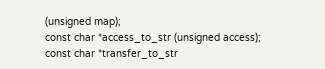(unsigned map);
const char *access_to_str (unsigned access);
const char *transfer_to_str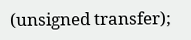(unsigned transfer);